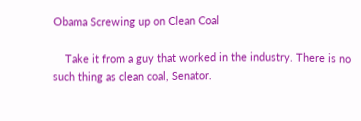Obama Screwing up on Clean Coal

    Take it from a guy that worked in the industry. There is no such thing as clean coal, Senator.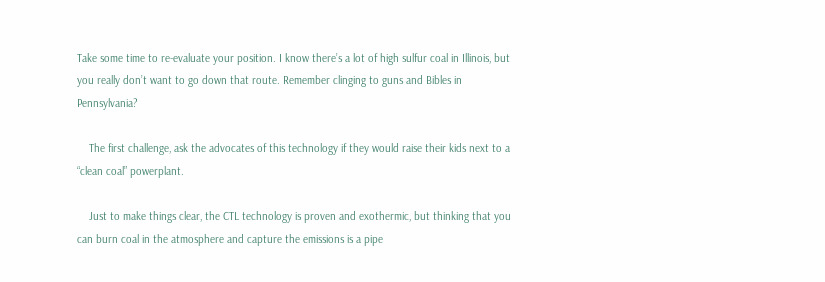Take some time to re-evaluate your position. I know there’s a lot of high sulfur coal in Illinois, but you really don’t want to go down that route. Remember clinging to guns and Bibles in Pennsylvania?

    The first challenge, ask the advocates of this technology if they would raise their kids next to a “clean coal” powerplant.

    Just to make things clear, the CTL technology is proven and exothermic, but thinking that you can burn coal in the atmosphere and capture the emissions is a pipe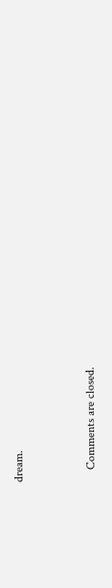dream.


    Comments are closed.